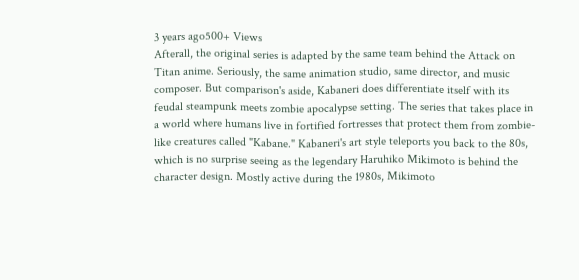3 years ago500+ Views
Afterall, the original series is adapted by the same team behind the Attack on Titan anime. Seriously, the same animation studio, same director, and music composer. But comparison's aside, Kabaneri does differentiate itself with its feudal steampunk meets zombie apocalypse setting. The series that takes place in a world where humans live in fortified fortresses that protect them from zombie-like creatures called "Kabane." Kabaneri's art style teleports you back to the 80s, which is no surprise seeing as the legendary Haruhiko Mikimoto is behind the character design. Mostly active during the 1980s, Mikimoto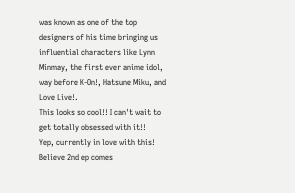was known as one of the top designers of his time bringing us influential characters like Lynn Minmay, the first ever anime idol, way before K-On!, Hatsune Miku, and Love Live!.
This looks so cool!! I can't wait to get totally obsessed with it!!
Yep, currently in love with this! Believe 2nd ep comes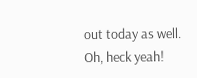out today as well.
Oh, heck yeah!